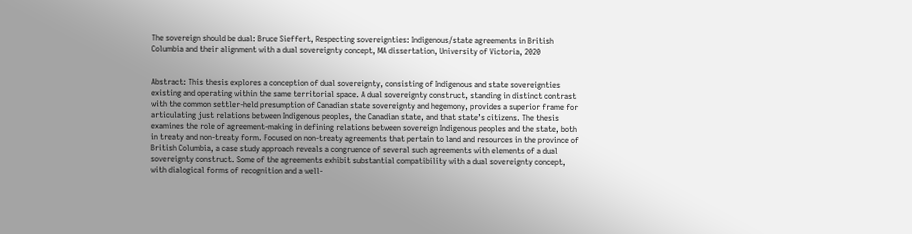The sovereign should be dual: Bruce Sieffert, Respecting sovereignties: Indigenous/state agreements in British Columbia and their alignment with a dual sovereignty concept, MA dissertation, University of Victoria, 2020


Abstract: This thesis explores a conception of dual sovereignty, consisting of Indigenous and state sovereignties existing and operating within the same territorial space. A dual sovereignty construct, standing in distinct contrast with the common settler-held presumption of Canadian state sovereignty and hegemony, provides a superior frame for articulating just relations between Indigenous peoples, the Canadian state, and that state’s citizens. The thesis examines the role of agreement-making in defining relations between sovereign Indigenous peoples and the state, both in treaty and non-treaty form. Focused on non-treaty agreements that pertain to land and resources in the province of British Columbia, a case study approach reveals a congruence of several such agreements with elements of a dual sovereignty construct. Some of the agreements exhibit substantial compatibility with a dual sovereignty concept, with dialogical forms of recognition and a well-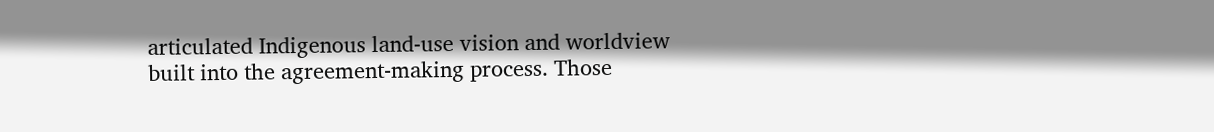articulated Indigenous land-use vision and worldview built into the agreement-making process. Those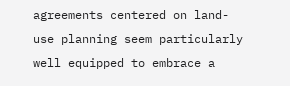agreements centered on land-use planning seem particularly well equipped to embrace a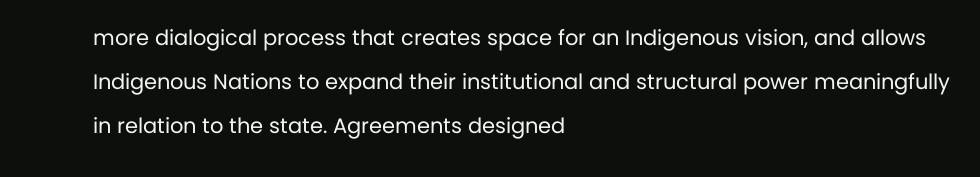more dialogical process that creates space for an Indigenous vision, and allows Indigenous Nations to expand their institutional and structural power meaningfully in relation to the state. Agreements designed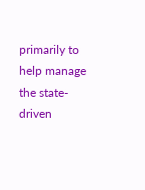primarily to help manage the state-driven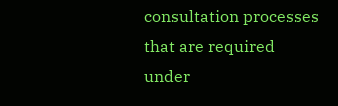consultation processes that are required under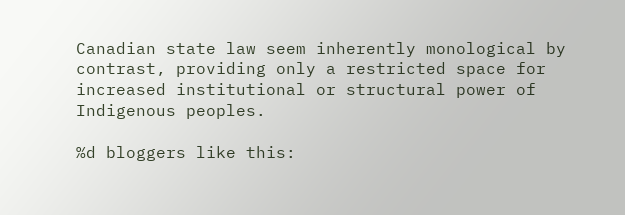Canadian state law seem inherently monological by contrast, providing only a restricted space for increased institutional or structural power of Indigenous peoples.

%d bloggers like this: